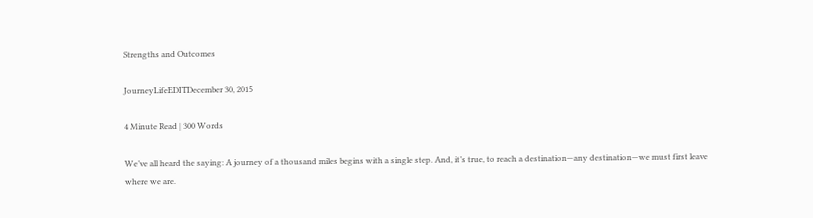Strengths and Outcomes

JourneyLifeEDITDecember 30, 2015

4 Minute Read | 300 Words

We’ve all heard the saying: A journey of a thousand miles begins with a single step. And, it’s true, to reach a destination—any destination—we must first leave where we are.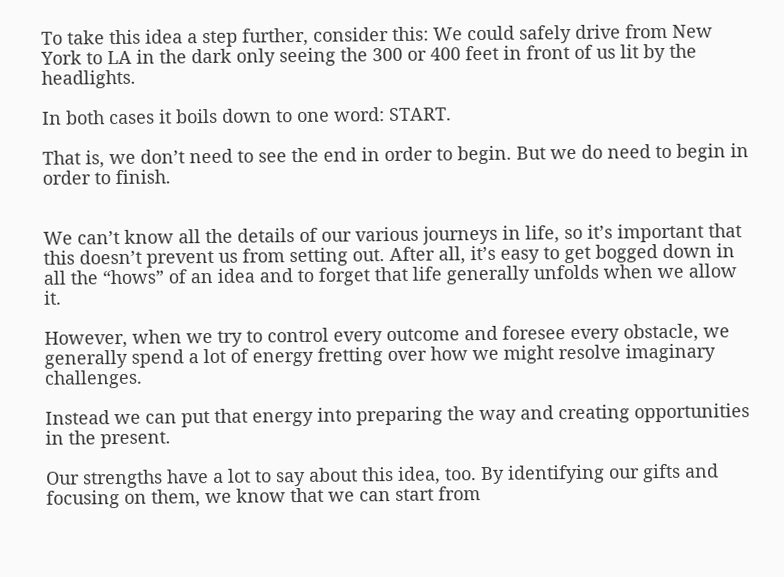To take this idea a step further, consider this: We could safely drive from New York to LA in the dark only seeing the 300 or 400 feet in front of us lit by the headlights.

In both cases it boils down to one word: START.

That is, we don’t need to see the end in order to begin. But we do need to begin in order to finish.


We can’t know all the details of our various journeys in life, so it’s important that this doesn’t prevent us from setting out. After all, it’s easy to get bogged down in all the “hows” of an idea and to forget that life generally unfolds when we allow it.

However, when we try to control every outcome and foresee every obstacle, we generally spend a lot of energy fretting over how we might resolve imaginary challenges.

Instead we can put that energy into preparing the way and creating opportunities in the present.

Our strengths have a lot to say about this idea, too. By identifying our gifts and focusing on them, we know that we can start from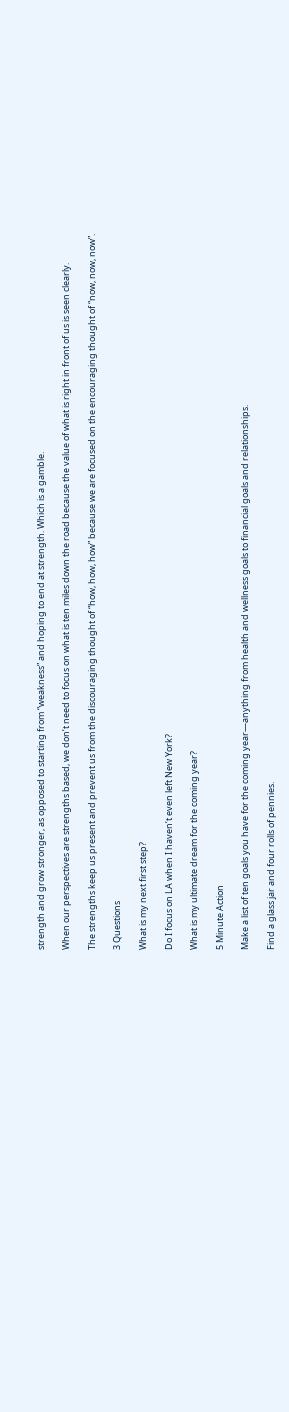strength and grow stronger, as opposed to starting from “weakness” and hoping to end at strength. Which is a gamble.

When our perspectives are strengths based, we don’t need to focus on what is ten miles down the road because the value of what is right in front of us is seen clearly.

The strengths keep us present and prevent us from the discouraging thought of “how, how, how” because we are focused on the encouraging thought of “now, now, now”.

3 Questions

What is my next first step?

Do I focus on LA when I haven’t even left New York?

What is my ultimate dream for the coming year?

5 Minute Action

Make a list of ten goals you have for the coming year—anything from health and wellness goals to financial goals and relationships.

Find a glass jar and four rolls of pennies.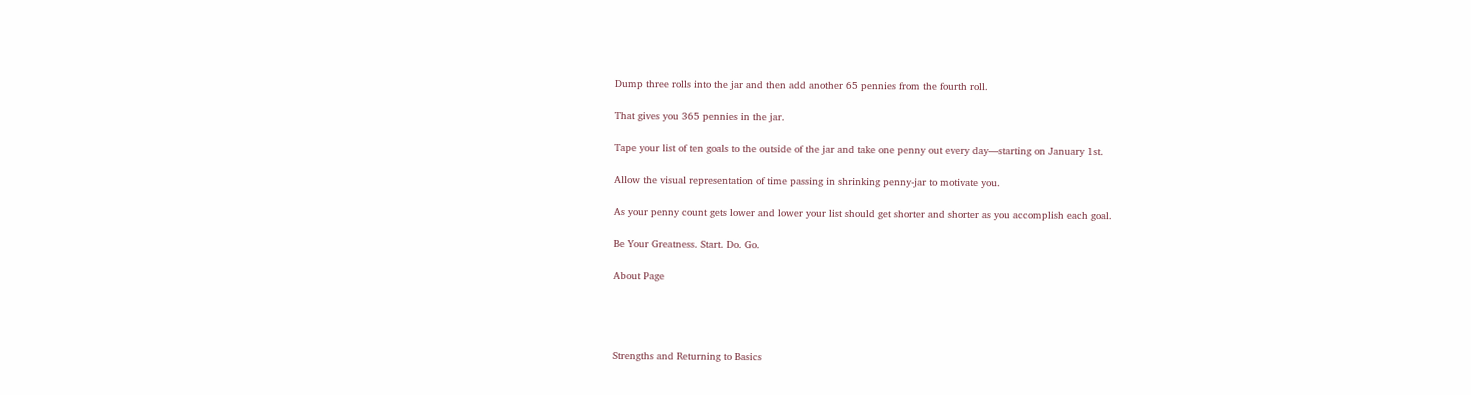Dump three rolls into the jar and then add another 65 pennies from the fourth roll.

That gives you 365 pennies in the jar.

Tape your list of ten goals to the outside of the jar and take one penny out every day—starting on January 1st.

Allow the visual representation of time passing in shrinking penny-jar to motivate you.

As your penny count gets lower and lower your list should get shorter and shorter as you accomplish each goal.

Be Your Greatness. Start. Do. Go.

About Page




Strengths and Returning to Basics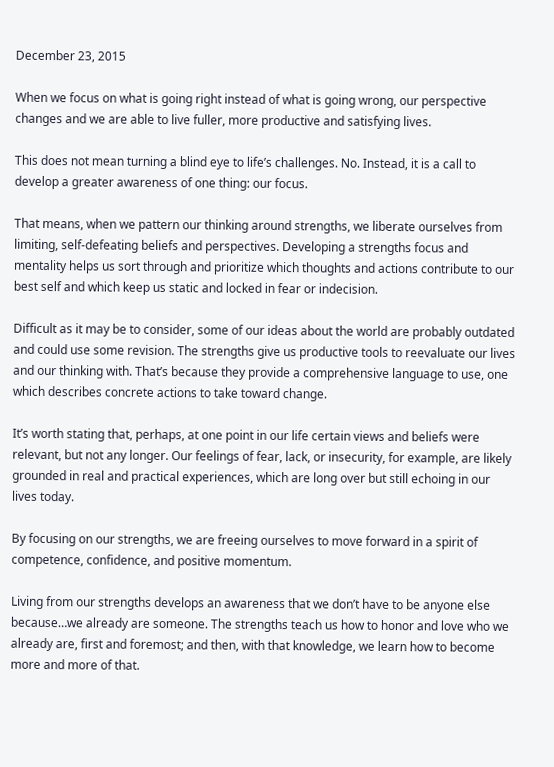December 23, 2015

When we focus on what is going right instead of what is going wrong, our perspective changes and we are able to live fuller, more productive and satisfying lives.

This does not mean turning a blind eye to life’s challenges. No. Instead, it is a call to develop a greater awareness of one thing: our focus.

That means, when we pattern our thinking around strengths, we liberate ourselves from limiting, self-defeating beliefs and perspectives. Developing a strengths focus and mentality helps us sort through and prioritize which thoughts and actions contribute to our best self and which keep us static and locked in fear or indecision.

Difficult as it may be to consider, some of our ideas about the world are probably outdated and could use some revision. The strengths give us productive tools to reevaluate our lives and our thinking with. That’s because they provide a comprehensive language to use, one which describes concrete actions to take toward change.

It’s worth stating that, perhaps, at one point in our life certain views and beliefs were relevant, but not any longer. Our feelings of fear, lack, or insecurity, for example, are likely grounded in real and practical experiences, which are long over but still echoing in our lives today.

By focusing on our strengths, we are freeing ourselves to move forward in a spirit of competence, confidence, and positive momentum.

Living from our strengths develops an awareness that we don’t have to be anyone else because…we already are someone. The strengths teach us how to honor and love who we already are, first and foremost; and then, with that knowledge, we learn how to become more and more of that.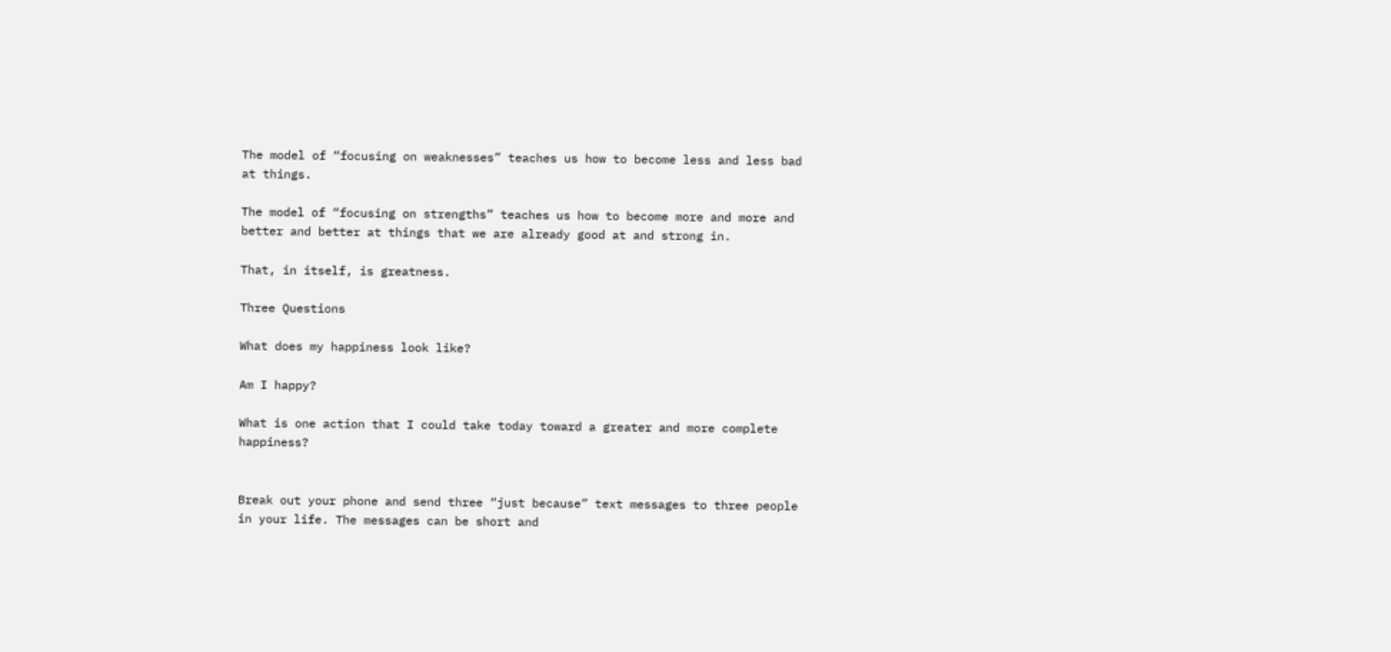The model of “focusing on weaknesses” teaches us how to become less and less bad at things.

The model of “focusing on strengths” teaches us how to become more and more and better and better at things that we are already good at and strong in.

That, in itself, is greatness.

Three Questions

What does my happiness look like?

Am I happy?

What is one action that I could take today toward a greater and more complete happiness?


Break out your phone and send three “just because” text messages to three people in your life. The messages can be short and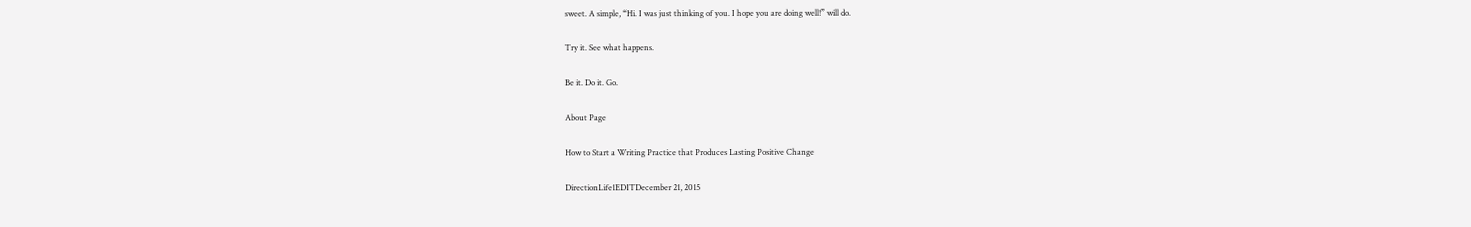sweet. A simple, “Hi. I was just thinking of you. I hope you are doing well!” will do.

Try it. See what happens.

Be it. Do it. Go.

About Page

How to Start a Writing Practice that Produces Lasting Positive Change

DirectionLife1EDITDecember 21, 2015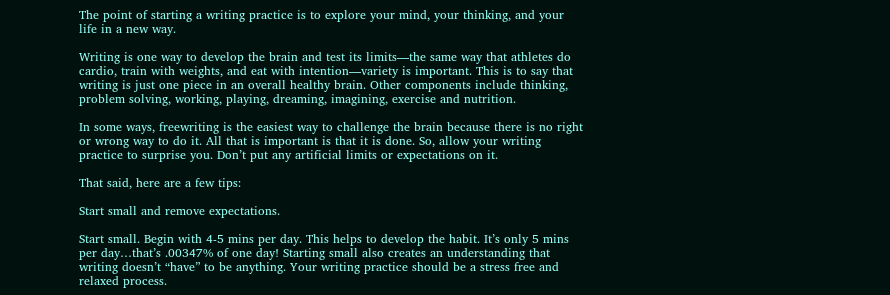The point of starting a writing practice is to explore your mind, your thinking, and your life in a new way.

Writing is one way to develop the brain and test its limits—the same way that athletes do cardio, train with weights, and eat with intention—variety is important. This is to say that writing is just one piece in an overall healthy brain. Other components include thinking, problem solving, working, playing, dreaming, imagining, exercise and nutrition.

In some ways, freewriting is the easiest way to challenge the brain because there is no right or wrong way to do it. All that is important is that it is done. So, allow your writing practice to surprise you. Don’t put any artificial limits or expectations on it.

That said, here are a few tips:

Start small and remove expectations.

Start small. Begin with 4-5 mins per day. This helps to develop the habit. It’s only 5 mins per day…that’s .00347% of one day! Starting small also creates an understanding that writing doesn’t “have” to be anything. Your writing practice should be a stress free and relaxed process.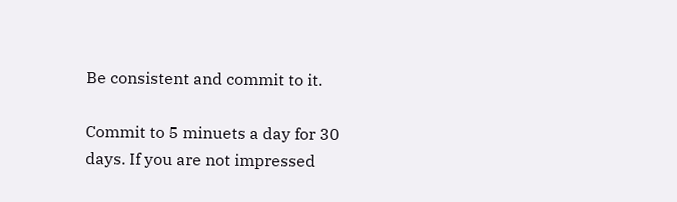Be consistent and commit to it.

Commit to 5 minuets a day for 30 days. If you are not impressed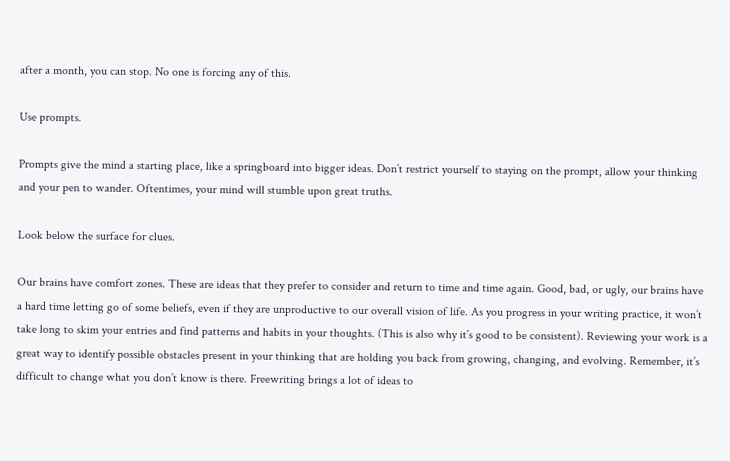after a month, you can stop. No one is forcing any of this.

Use prompts.

Prompts give the mind a starting place, like a springboard into bigger ideas. Don’t restrict yourself to staying on the prompt, allow your thinking and your pen to wander. Oftentimes, your mind will stumble upon great truths.

Look below the surface for clues.

Our brains have comfort zones. These are ideas that they prefer to consider and return to time and time again. Good, bad, or ugly, our brains have a hard time letting go of some beliefs, even if they are unproductive to our overall vision of life. As you progress in your writing practice, it won’t take long to skim your entries and find patterns and habits in your thoughts. (This is also why it’s good to be consistent). Reviewing your work is a great way to identify possible obstacles present in your thinking that are holding you back from growing, changing, and evolving. Remember, it’s difficult to change what you don’t know is there. Freewriting brings a lot of ideas to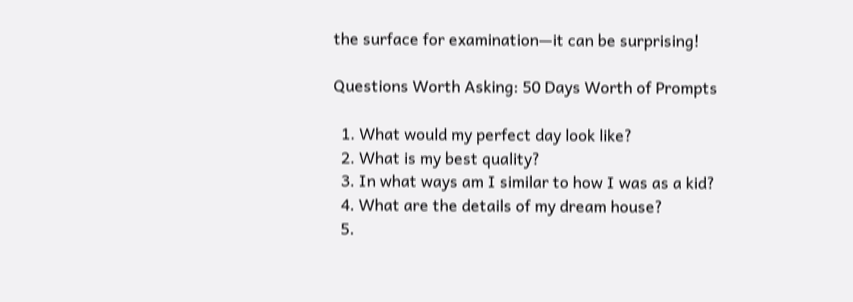the surface for examination—it can be surprising!

Questions Worth Asking: 50 Days Worth of Prompts

  1. What would my perfect day look like?
  2. What is my best quality?
  3. In what ways am I similar to how I was as a kid?
  4. What are the details of my dream house?
  5.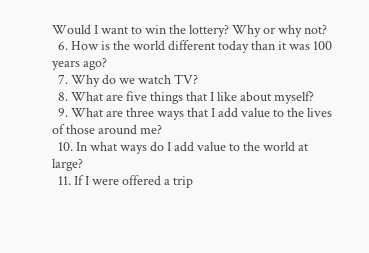Would I want to win the lottery? Why or why not?
  6. How is the world different today than it was 100 years ago?
  7. Why do we watch TV?
  8. What are five things that I like about myself?
  9. What are three ways that I add value to the lives of those around me?
  10. In what ways do I add value to the world at large?
  11. If I were offered a trip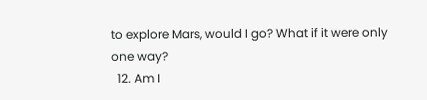to explore Mars, would I go? What if it were only one way?
  12. Am I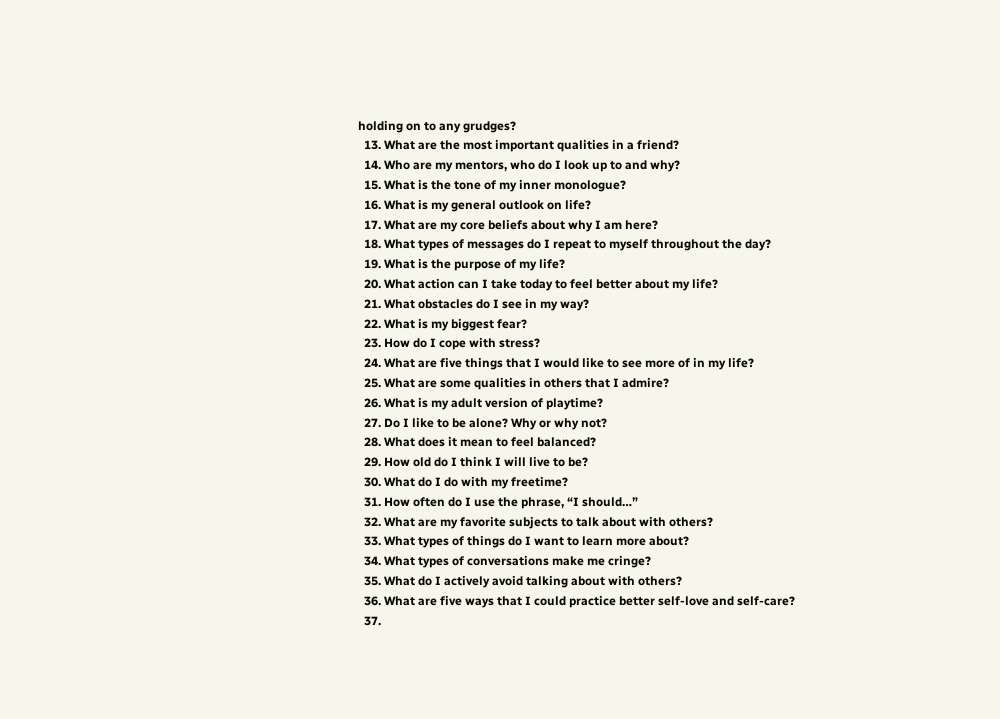holding on to any grudges?
  13. What are the most important qualities in a friend?
  14. Who are my mentors, who do I look up to and why?
  15. What is the tone of my inner monologue?
  16. What is my general outlook on life?
  17. What are my core beliefs about why I am here?
  18. What types of messages do I repeat to myself throughout the day?
  19. What is the purpose of my life?
  20. What action can I take today to feel better about my life?
  21. What obstacles do I see in my way?
  22. What is my biggest fear?
  23. How do I cope with stress?
  24. What are five things that I would like to see more of in my life?
  25. What are some qualities in others that I admire?
  26. What is my adult version of playtime?
  27. Do I like to be alone? Why or why not?
  28. What does it mean to feel balanced?
  29. How old do I think I will live to be?
  30. What do I do with my freetime?
  31. How often do I use the phrase, “I should…”
  32. What are my favorite subjects to talk about with others?
  33. What types of things do I want to learn more about?
  34. What types of conversations make me cringe?
  35. What do I actively avoid talking about with others?
  36. What are five ways that I could practice better self-love and self-care?
  37.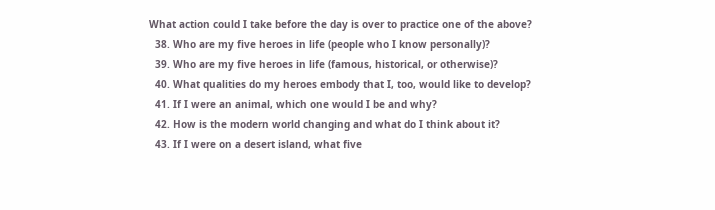What action could I take before the day is over to practice one of the above?
  38. Who are my five heroes in life (people who I know personally)?
  39. Who are my five heroes in life (famous, historical, or otherwise)?
  40. What qualities do my heroes embody that I, too, would like to develop?
  41. If I were an animal, which one would I be and why?
  42. How is the modern world changing and what do I think about it?
  43. If I were on a desert island, what five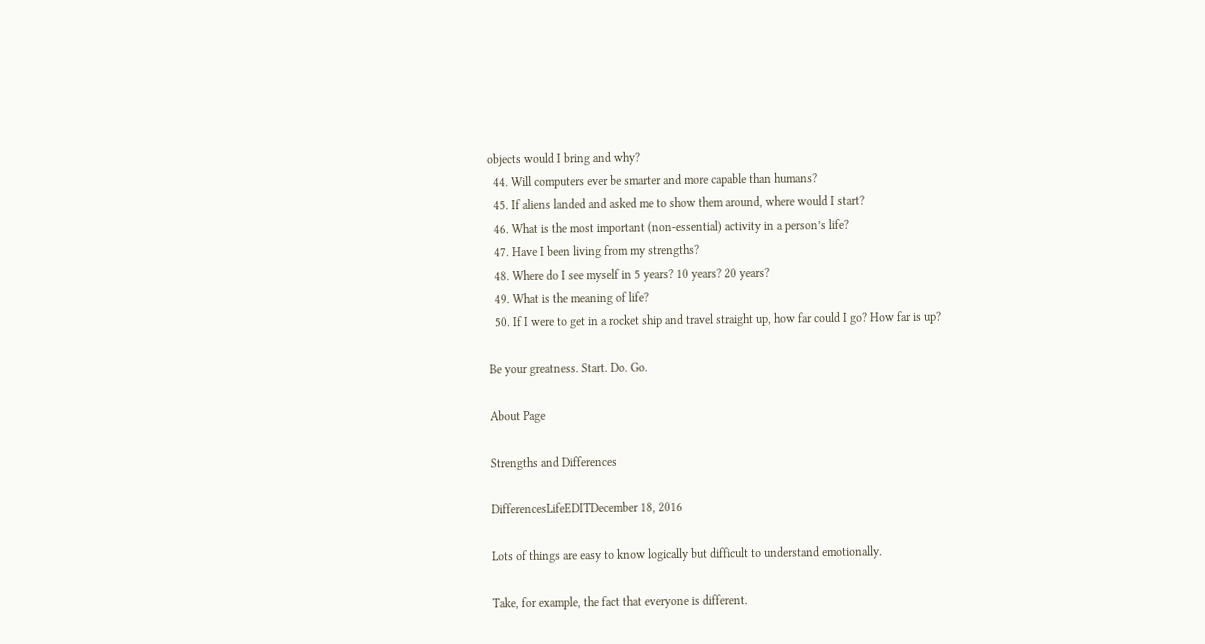objects would I bring and why?
  44. Will computers ever be smarter and more capable than humans?
  45. If aliens landed and asked me to show them around, where would I start?
  46. What is the most important (non-essential) activity in a person’s life?
  47. Have I been living from my strengths?
  48. Where do I see myself in 5 years? 10 years? 20 years?
  49. What is the meaning of life?
  50. If I were to get in a rocket ship and travel straight up, how far could I go? How far is up?

Be your greatness. Start. Do. Go.

About Page

Strengths and Differences

DifferencesLifeEDITDecember 18, 2016

Lots of things are easy to know logically but difficult to understand emotionally.

Take, for example, the fact that everyone is different.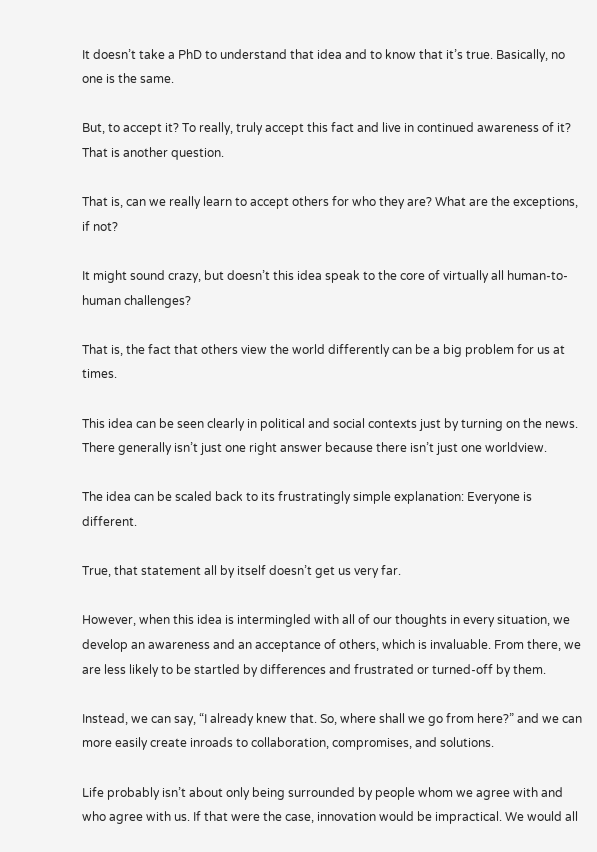It doesn’t take a PhD to understand that idea and to know that it’s true. Basically, no one is the same.

But, to accept it? To really, truly accept this fact and live in continued awareness of it? That is another question.

That is, can we really learn to accept others for who they are? What are the exceptions, if not?

It might sound crazy, but doesn’t this idea speak to the core of virtually all human-to-human challenges?

That is, the fact that others view the world differently can be a big problem for us at times.

This idea can be seen clearly in political and social contexts just by turning on the news. There generally isn’t just one right answer because there isn’t just one worldview.

The idea can be scaled back to its frustratingly simple explanation: Everyone is different.

True, that statement all by itself doesn’t get us very far.

However, when this idea is intermingled with all of our thoughts in every situation, we develop an awareness and an acceptance of others, which is invaluable. From there, we are less likely to be startled by differences and frustrated or turned-off by them.

Instead, we can say, “I already knew that. So, where shall we go from here?” and we can more easily create inroads to collaboration, compromises, and solutions.

Life probably isn’t about only being surrounded by people whom we agree with and who agree with us. If that were the case, innovation would be impractical. We would all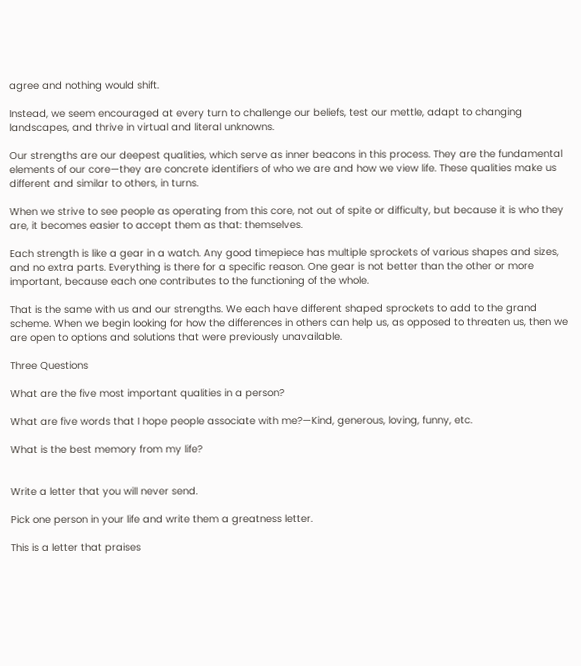agree and nothing would shift.

Instead, we seem encouraged at every turn to challenge our beliefs, test our mettle, adapt to changing landscapes, and thrive in virtual and literal unknowns.

Our strengths are our deepest qualities, which serve as inner beacons in this process. They are the fundamental elements of our core—they are concrete identifiers of who we are and how we view life. These qualities make us different and similar to others, in turns.

When we strive to see people as operating from this core, not out of spite or difficulty, but because it is who they are, it becomes easier to accept them as that: themselves.

Each strength is like a gear in a watch. Any good timepiece has multiple sprockets of various shapes and sizes, and no extra parts. Everything is there for a specific reason. One gear is not better than the other or more important, because each one contributes to the functioning of the whole.

That is the same with us and our strengths. We each have different shaped sprockets to add to the grand scheme. When we begin looking for how the differences in others can help us, as opposed to threaten us, then we are open to options and solutions that were previously unavailable.

Three Questions

What are the five most important qualities in a person?

What are five words that I hope people associate with me?—Kind, generous, loving, funny, etc.

What is the best memory from my life?


Write a letter that you will never send.

Pick one person in your life and write them a greatness letter.

This is a letter that praises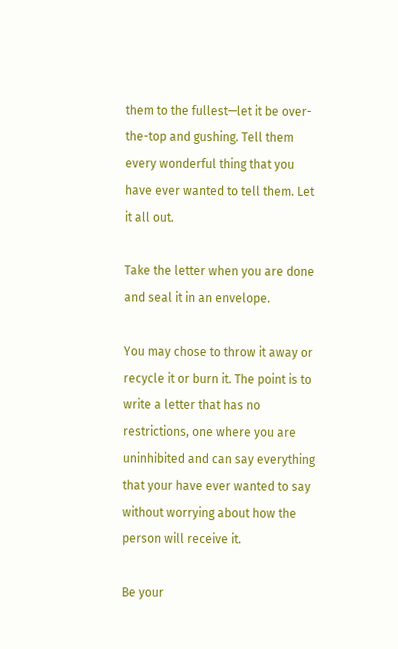them to the fullest—let it be over-the-top and gushing. Tell them every wonderful thing that you have ever wanted to tell them. Let it all out.

Take the letter when you are done and seal it in an envelope.

You may chose to throw it away or recycle it or burn it. The point is to write a letter that has no restrictions, one where you are uninhibited and can say everything that your have ever wanted to say without worrying about how the person will receive it.

Be your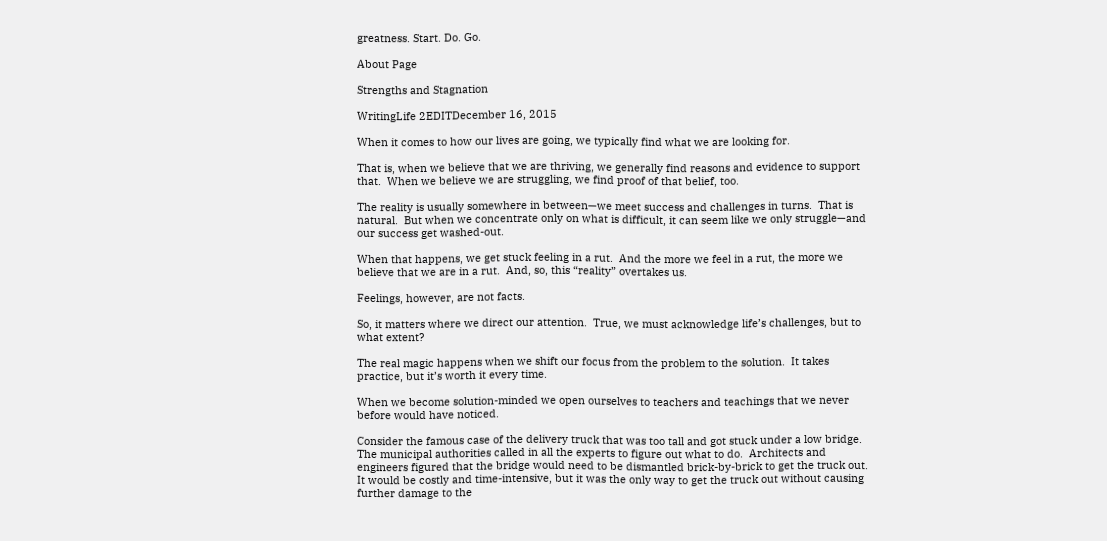greatness. Start. Do. Go.

About Page

Strengths and Stagnation

WritingLife 2EDITDecember 16, 2015

When it comes to how our lives are going, we typically find what we are looking for.

That is, when we believe that we are thriving, we generally find reasons and evidence to support that.  When we believe we are struggling, we find proof of that belief, too.

The reality is usually somewhere in between—we meet success and challenges in turns.  That is natural.  But when we concentrate only on what is difficult, it can seem like we only struggle—and our success get washed-out.

When that happens, we get stuck feeling in a rut.  And the more we feel in a rut, the more we believe that we are in a rut.  And, so, this “reality” overtakes us.

Feelings, however, are not facts.

So, it matters where we direct our attention.  True, we must acknowledge life’s challenges, but to what extent?

The real magic happens when we shift our focus from the problem to the solution.  It takes practice, but it’s worth it every time.

When we become solution-minded we open ourselves to teachers and teachings that we never before would have noticed.

Consider the famous case of the delivery truck that was too tall and got stuck under a low bridge.  The municipal authorities called in all the experts to figure out what to do.  Architects and engineers figured that the bridge would need to be dismantled brick-by-brick to get the truck out.  It would be costly and time-intensive, but it was the only way to get the truck out without causing further damage to the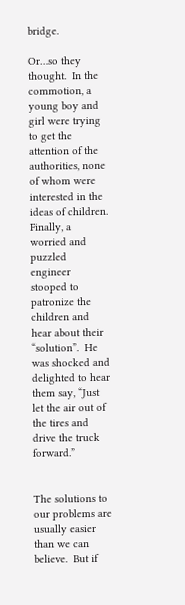bridge.

Or…so they thought.  In the commotion, a young boy and girl were trying to get the attention of the authorities, none of whom were interested in the ideas of children.  Finally, a worried and puzzled engineer stooped to patronize the children and hear about their “solution”.  He was shocked and delighted to hear them say, “Just let the air out of the tires and drive the truck forward.”


The solutions to our problems are usually easier than we can believe.  But if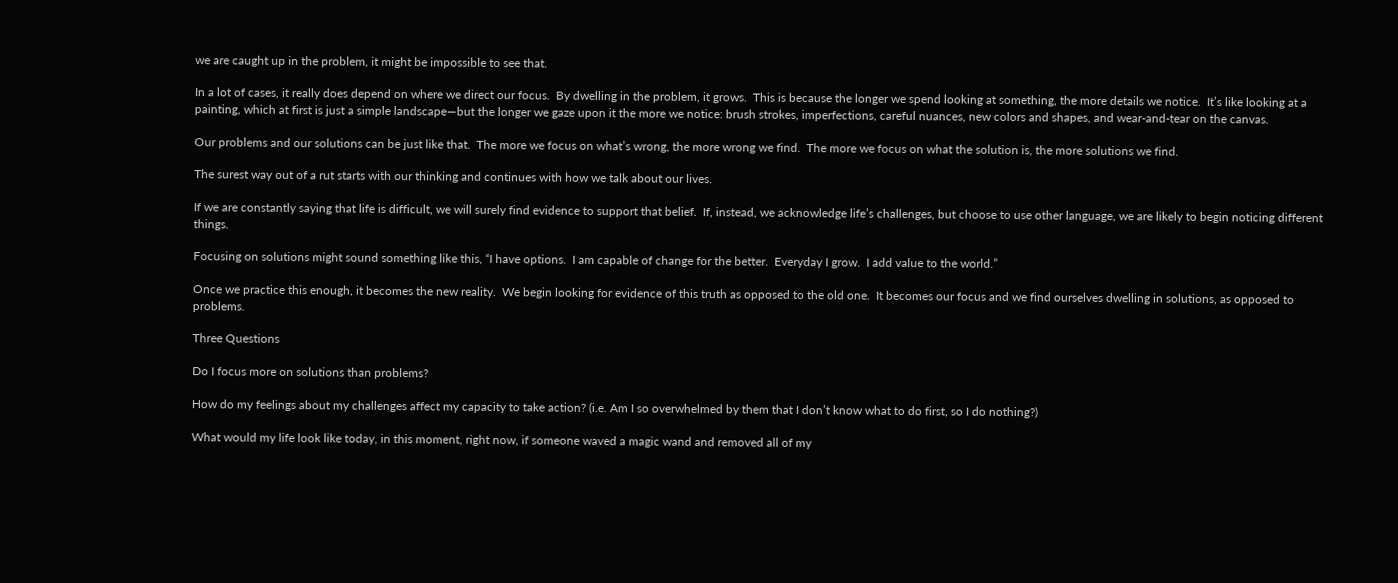we are caught up in the problem, it might be impossible to see that.

In a lot of cases, it really does depend on where we direct our focus.  By dwelling in the problem, it grows.  This is because the longer we spend looking at something, the more details we notice.  It’s like looking at a painting, which at first is just a simple landscape—but the longer we gaze upon it the more we notice: brush strokes, imperfections, careful nuances, new colors and shapes, and wear-and-tear on the canvas.

Our problems and our solutions can be just like that.  The more we focus on what’s wrong, the more wrong we find.  The more we focus on what the solution is, the more solutions we find.

The surest way out of a rut starts with our thinking and continues with how we talk about our lives.

If we are constantly saying that life is difficult, we will surely find evidence to support that belief.  If, instead, we acknowledge life’s challenges, but choose to use other language, we are likely to begin noticing different things.

Focusing on solutions might sound something like this, “I have options.  I am capable of change for the better.  Everyday I grow.  I add value to the world.”

Once we practice this enough, it becomes the new reality.  We begin looking for evidence of this truth as opposed to the old one.  It becomes our focus and we find ourselves dwelling in solutions, as opposed to problems.

Three Questions

Do I focus more on solutions than problems?

How do my feelings about my challenges affect my capacity to take action? (i.e. Am I so overwhelmed by them that I don’t know what to do first, so I do nothing?)

What would my life look like today, in this moment, right now, if someone waved a magic wand and removed all of my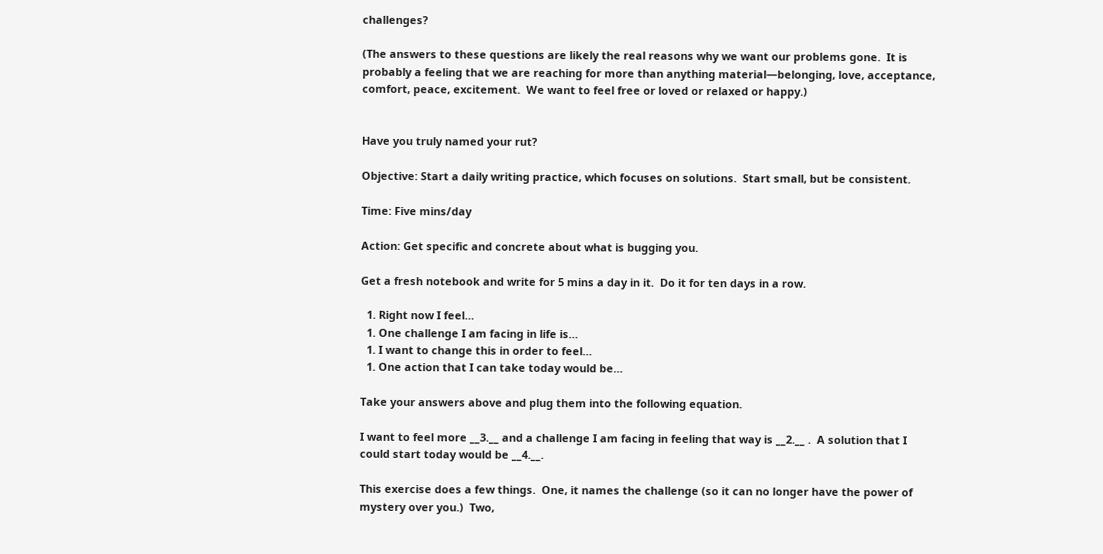challenges?

(The answers to these questions are likely the real reasons why we want our problems gone.  It is probably a feeling that we are reaching for more than anything material—belonging, love, acceptance, comfort, peace, excitement.  We want to feel free or loved or relaxed or happy.)


Have you truly named your rut?

Objective: Start a daily writing practice, which focuses on solutions.  Start small, but be consistent.

Time: Five mins/day

Action: Get specific and concrete about what is bugging you.

Get a fresh notebook and write for 5 mins a day in it.  Do it for ten days in a row.

  1. Right now I feel…
  1. One challenge I am facing in life is…
  1. I want to change this in order to feel…
  1. One action that I can take today would be…

Take your answers above and plug them into the following equation.

I want to feel more __3.__ and a challenge I am facing in feeling that way is __2.__ .  A solution that I could start today would be __4.__.

This exercise does a few things.  One, it names the challenge (so it can no longer have the power of mystery over you.)  Two,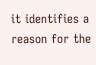it identifies a reason for the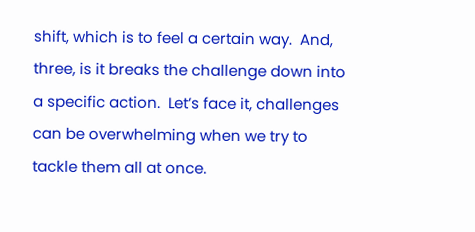shift, which is to feel a certain way.  And, three, is it breaks the challenge down into a specific action.  Let’s face it, challenges can be overwhelming when we try to tackle them all at once.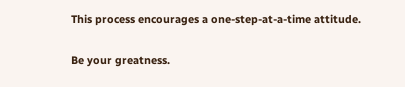This process encourages a one-step-at-a-time attitude.

Be your greatness.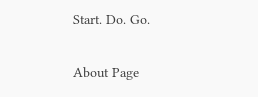Start. Do. Go.

About Page